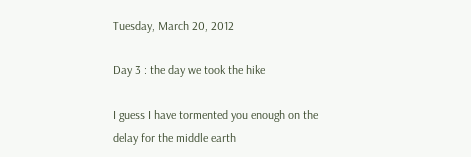Tuesday, March 20, 2012

Day 3 : the day we took the hike

I guess I have tormented you enough on the delay for the middle earth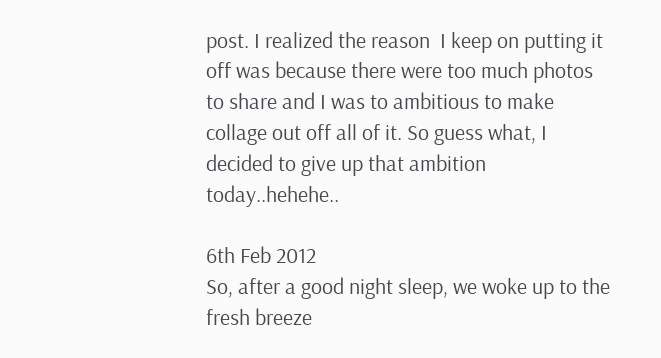post. I realized the reason  I keep on putting it off was because there were too much photos to share and I was to ambitious to make collage out off all of it. So guess what, I decided to give up that ambition today..hehehe..

6th Feb 2012
So, after a good night sleep, we woke up to the fresh breeze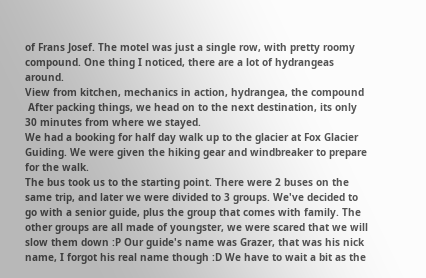of Frans Josef. The motel was just a single row, with pretty roomy compound. One thing I noticed, there are a lot of hydrangeas around.
View from kitchen, mechanics in action, hydrangea, the compound
 After packing things, we head on to the next destination, its only 30 minutes from where we stayed.
We had a booking for half day walk up to the glacier at Fox Glacier Guiding. We were given the hiking gear and windbreaker to prepare for the walk.
The bus took us to the starting point. There were 2 buses on the same trip, and later we were divided to 3 groups. We've decided to go with a senior guide, plus the group that comes with family. The other groups are all made of youngster, we were scared that we will slow them down :P Our guide's name was Grazer, that was his nick name, I forgot his real name though :D We have to wait a bit as the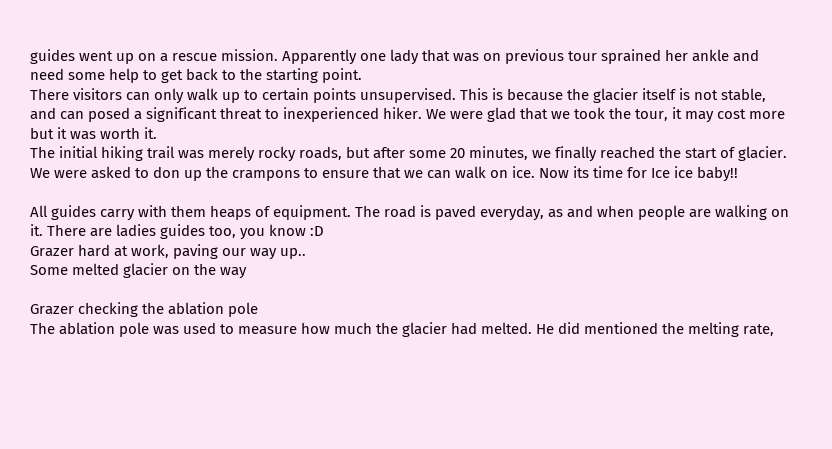guides went up on a rescue mission. Apparently one lady that was on previous tour sprained her ankle and need some help to get back to the starting point.
There visitors can only walk up to certain points unsupervised. This is because the glacier itself is not stable, and can posed a significant threat to inexperienced hiker. We were glad that we took the tour, it may cost more but it was worth it.
The initial hiking trail was merely rocky roads, but after some 20 minutes, we finally reached the start of glacier. We were asked to don up the crampons to ensure that we can walk on ice. Now its time for Ice ice baby!!

All guides carry with them heaps of equipment. The road is paved everyday, as and when people are walking on it. There are ladies guides too, you know :D
Grazer hard at work, paving our way up..
Some melted glacier on the way

Grazer checking the ablation pole
The ablation pole was used to measure how much the glacier had melted. He did mentioned the melting rate,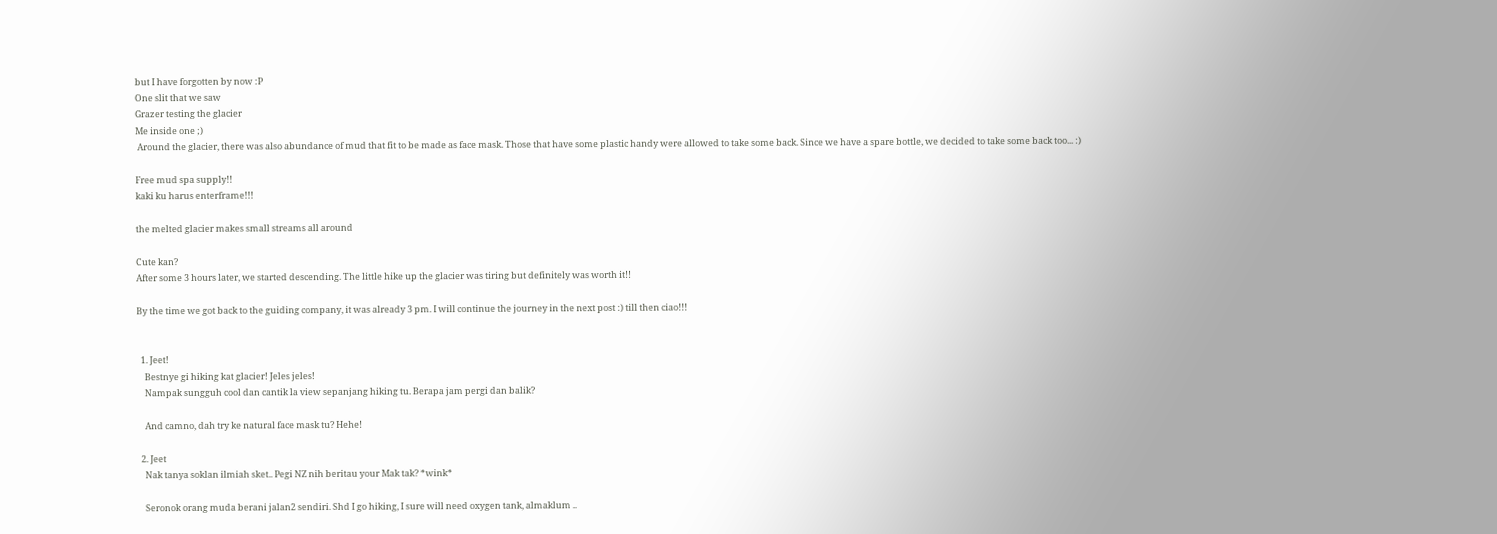but I have forgotten by now :P
One slit that we saw
Grazer testing the glacier
Me inside one ;)
 Around the glacier, there was also abundance of mud that fit to be made as face mask. Those that have some plastic handy were allowed to take some back. Since we have a spare bottle, we decided to take some back too... :)

Free mud spa supply!!
kaki ku harus enterframe!!!

the melted glacier makes small streams all around

Cute kan?
After some 3 hours later, we started descending. The little hike up the glacier was tiring but definitely was worth it!!

By the time we got back to the guiding company, it was already 3 pm. I will continue the journey in the next post :) till then ciao!!!


  1. Jeet!
    Bestnye gi hiking kat glacier! Jeles jeles!
    Nampak sungguh cool dan cantik la view sepanjang hiking tu. Berapa jam pergi dan balik?

    And camno, dah try ke natural face mask tu? Hehe!

  2. Jeet
    Nak tanya soklan ilmiah sket.. Pegi NZ nih beritau your Mak tak? *wink*

    Seronok orang muda berani jalan2 sendiri. Shd I go hiking, I sure will need oxygen tank, almaklum ..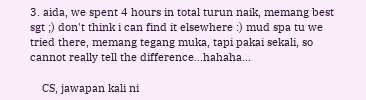3. aida, we spent 4 hours in total turun naik, memang best sgt ;) don't think i can find it elsewhere :) mud spa tu we tried there, memang tegang muka, tapi pakai sekali, so cannot really tell the difference...hahaha...

    CS, jawapan kali ni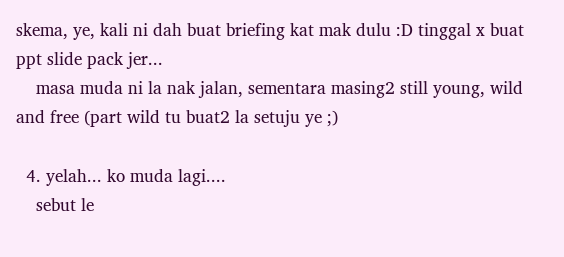skema, ye, kali ni dah buat briefing kat mak dulu :D tinggal x buat ppt slide pack jer...
    masa muda ni la nak jalan, sementara masing2 still young, wild and free (part wild tu buat2 la setuju ye ;)

  4. yelah... ko muda lagi....
    sebut le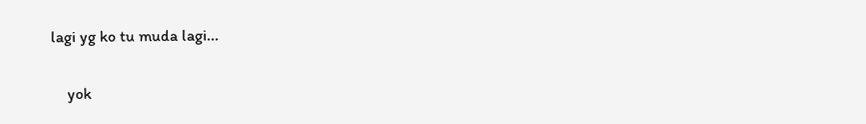lagi yg ko tu muda lagi...

    yok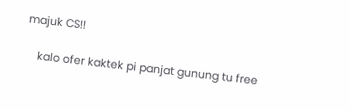majuk CS!!

    kalo ofer kaktek pi panjat gunung tu free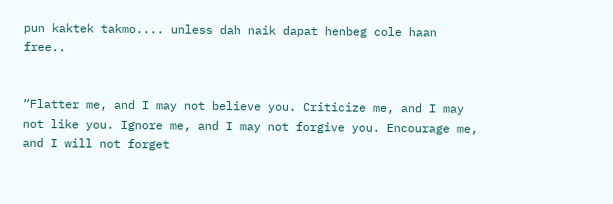pun kaktek takmo.... unless dah naik dapat henbeg cole haan free..


“Flatter me, and I may not believe you. Criticize me, and I may not like you. Ignore me, and I may not forgive you. Encourage me, and I will not forget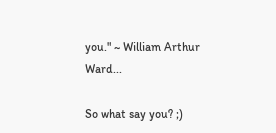you." ~ William Arthur Ward...

So what say you? ;)